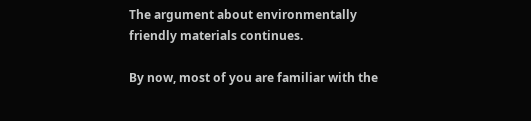The argument about environmentally friendly materials continues.

By now, most of you are familiar with the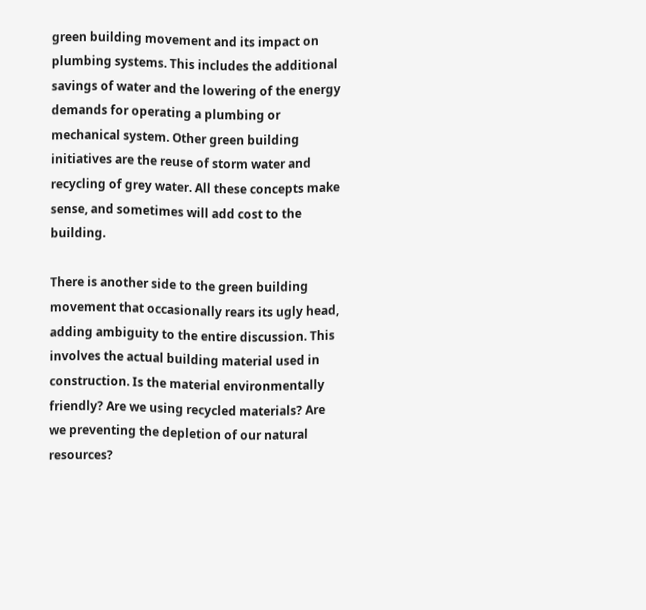green building movement and its impact on plumbing systems. This includes the additional savings of water and the lowering of the energy demands for operating a plumbing or mechanical system. Other green building initiatives are the reuse of storm water and recycling of grey water. All these concepts make sense, and sometimes will add cost to the building.

There is another side to the green building movement that occasionally rears its ugly head, adding ambiguity to the entire discussion. This involves the actual building material used in construction. Is the material environmentally friendly? Are we using recycled materials? Are we preventing the depletion of our natural resources?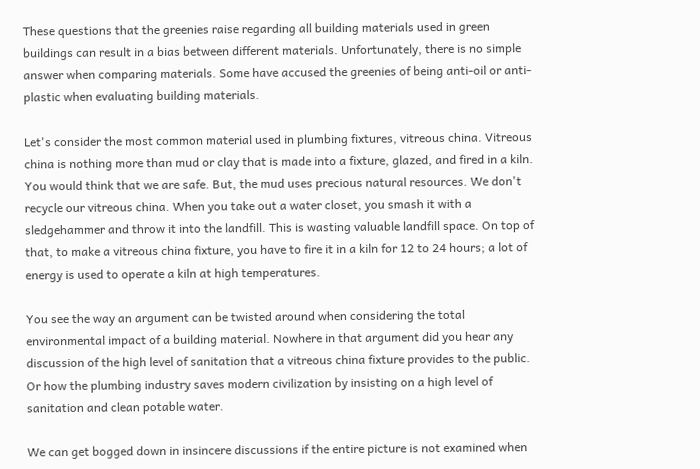These questions that the greenies raise regarding all building materials used in green buildings can result in a bias between different materials. Unfortunately, there is no simple answer when comparing materials. Some have accused the greenies of being anti-oil or anti-plastic when evaluating building materials.

Let's consider the most common material used in plumbing fixtures, vitreous china. Vitreous china is nothing more than mud or clay that is made into a fixture, glazed, and fired in a kiln. You would think that we are safe. But, the mud uses precious natural resources. We don't recycle our vitreous china. When you take out a water closet, you smash it with a sledgehammer and throw it into the landfill. This is wasting valuable landfill space. On top of that, to make a vitreous china fixture, you have to fire it in a kiln for 12 to 24 hours; a lot of energy is used to operate a kiln at high temperatures.

You see the way an argument can be twisted around when considering the total environmental impact of a building material. Nowhere in that argument did you hear any discussion of the high level of sanitation that a vitreous china fixture provides to the public. Or how the plumbing industry saves modern civilization by insisting on a high level of sanitation and clean potable water.

We can get bogged down in insincere discussions if the entire picture is not examined when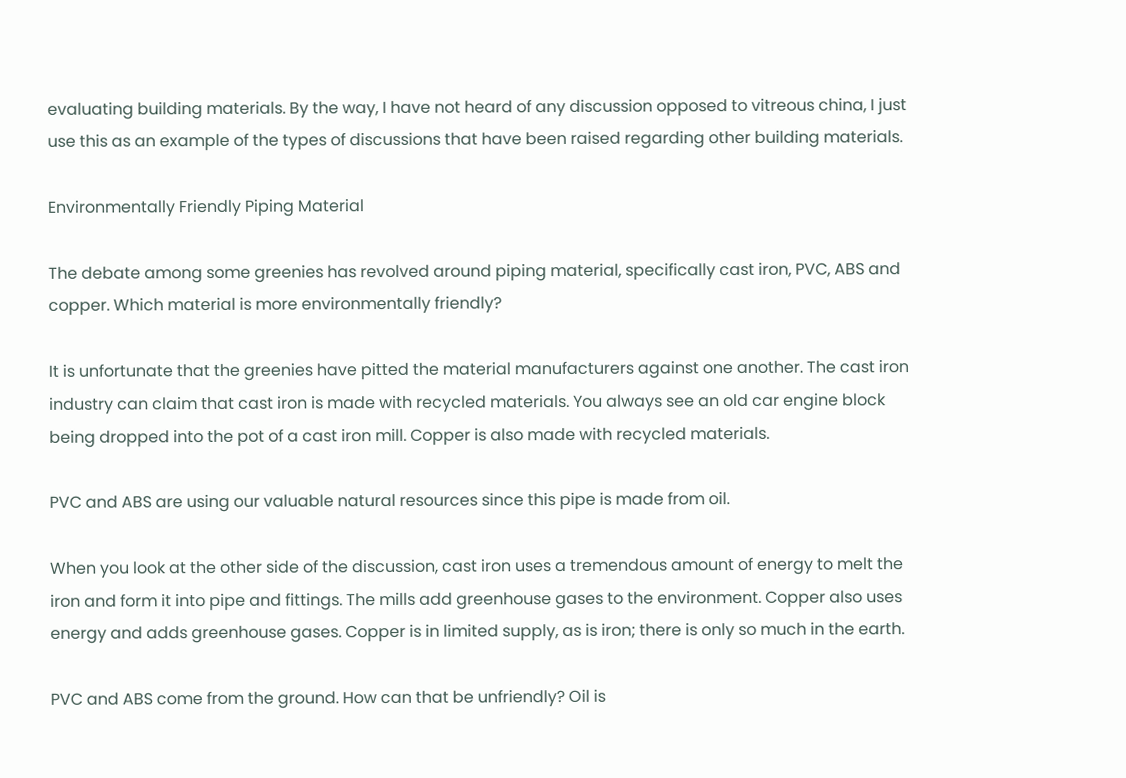evaluating building materials. By the way, I have not heard of any discussion opposed to vitreous china, I just use this as an example of the types of discussions that have been raised regarding other building materials.

Environmentally Friendly Piping Material

The debate among some greenies has revolved around piping material, specifically cast iron, PVC, ABS and copper. Which material is more environmentally friendly?

It is unfortunate that the greenies have pitted the material manufacturers against one another. The cast iron industry can claim that cast iron is made with recycled materials. You always see an old car engine block being dropped into the pot of a cast iron mill. Copper is also made with recycled materials.

PVC and ABS are using our valuable natural resources since this pipe is made from oil.

When you look at the other side of the discussion, cast iron uses a tremendous amount of energy to melt the iron and form it into pipe and fittings. The mills add greenhouse gases to the environment. Copper also uses energy and adds greenhouse gases. Copper is in limited supply, as is iron; there is only so much in the earth.

PVC and ABS come from the ground. How can that be unfriendly? Oil is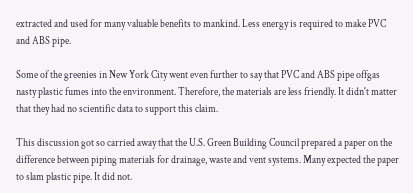extracted and used for many valuable benefits to mankind. Less energy is required to make PVC and ABS pipe.

Some of the greenies in New York City went even further to say that PVC and ABS pipe offgas nasty plastic fumes into the environment. Therefore, the materials are less friendly. It didn't matter that they had no scientific data to support this claim.

This discussion got so carried away that the U.S. Green Building Council prepared a paper on the difference between piping materials for drainage, waste and vent systems. Many expected the paper to slam plastic pipe. It did not.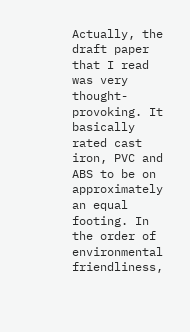Actually, the draft paper that I read was very thought-provoking. It basically rated cast iron, PVC and ABS to be on approximately an equal footing. In the order of environmental friendliness,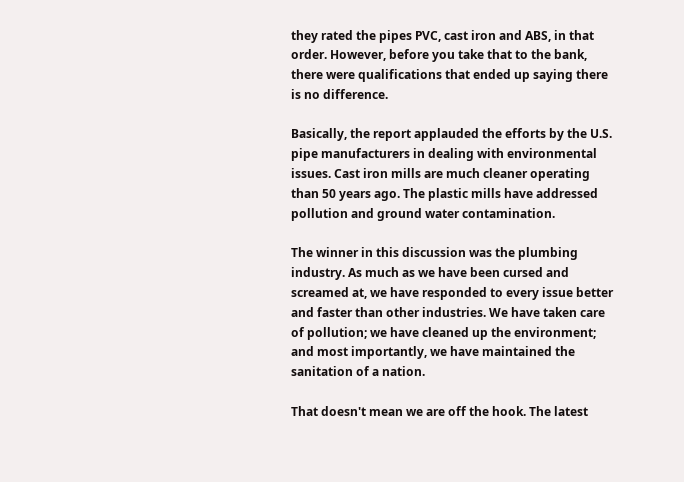they rated the pipes PVC, cast iron and ABS, in that order. However, before you take that to the bank, there were qualifications that ended up saying there is no difference.

Basically, the report applauded the efforts by the U.S. pipe manufacturers in dealing with environmental issues. Cast iron mills are much cleaner operating than 50 years ago. The plastic mills have addressed pollution and ground water contamination.

The winner in this discussion was the plumbing industry. As much as we have been cursed and screamed at, we have responded to every issue better and faster than other industries. We have taken care of pollution; we have cleaned up the environment; and most importantly, we have maintained the sanitation of a nation.

That doesn't mean we are off the hook. The latest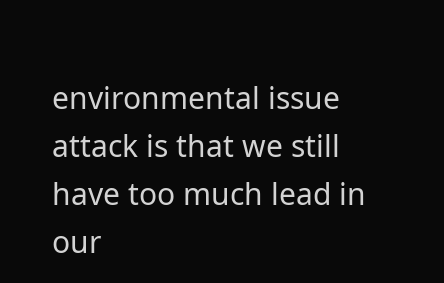environmental issue attack is that we still have too much lead in our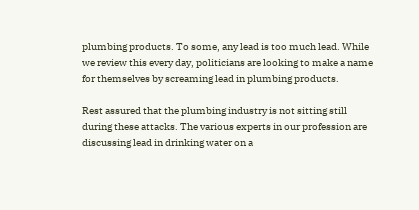plumbing products. To some, any lead is too much lead. While we review this every day, politicians are looking to make a name for themselves by screaming lead in plumbing products.

Rest assured that the plumbing industry is not sitting still during these attacks. The various experts in our profession are discussing lead in drinking water on a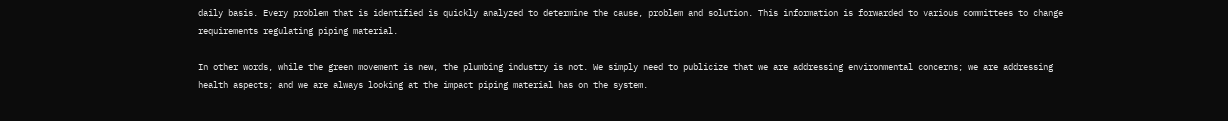daily basis. Every problem that is identified is quickly analyzed to determine the cause, problem and solution. This information is forwarded to various committees to change requirements regulating piping material.

In other words, while the green movement is new, the plumbing industry is not. We simply need to publicize that we are addressing environmental concerns; we are addressing health aspects; and we are always looking at the impact piping material has on the system.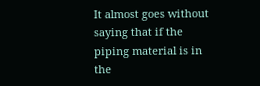It almost goes without saying that if the piping material is in the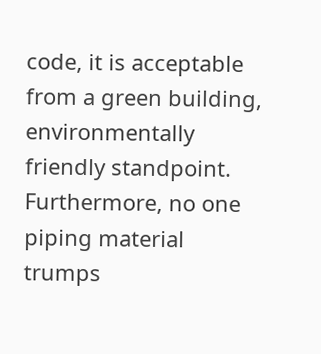code, it is acceptable from a green building, environmentally friendly standpoint. Furthermore, no one piping material trumps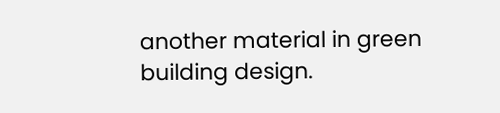another material in green building design.